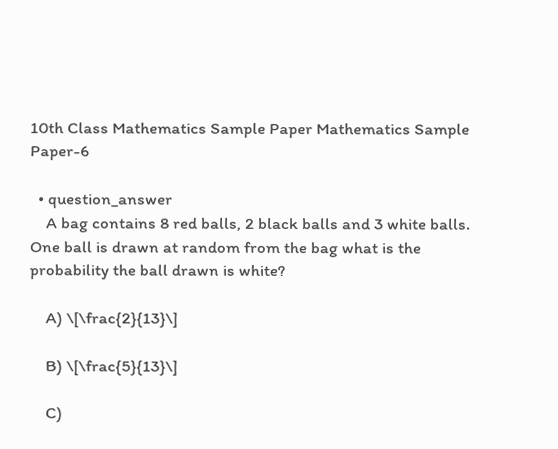10th Class Mathematics Sample Paper Mathematics Sample Paper-6

  • question_answer
    A bag contains 8 red balls, 2 black balls and 3 white balls. One ball is drawn at random from the bag what is the probability the ball drawn is white?

    A) \[\frac{2}{13}\]

    B) \[\frac{5}{13}\]

    C)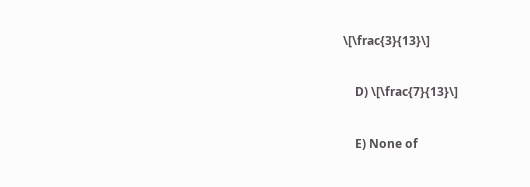\[\frac{3}{13}\]

    D) \[\frac{7}{13}\]

    E) None of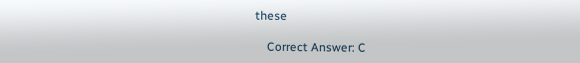these

    Correct Answer: C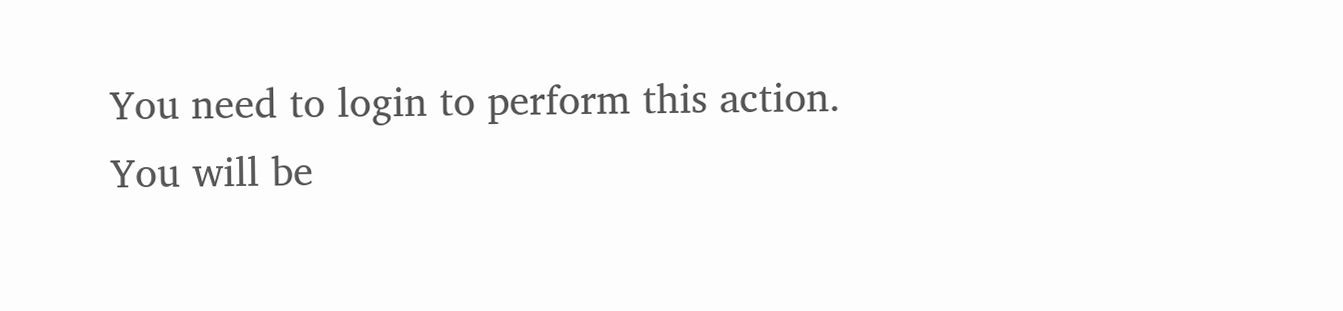You need to login to perform this action.
You will be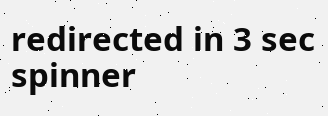redirected in 3 sec spinner